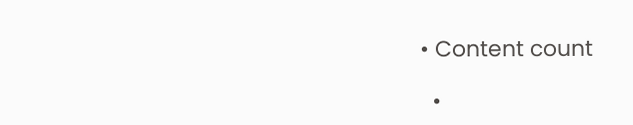• Content count

  •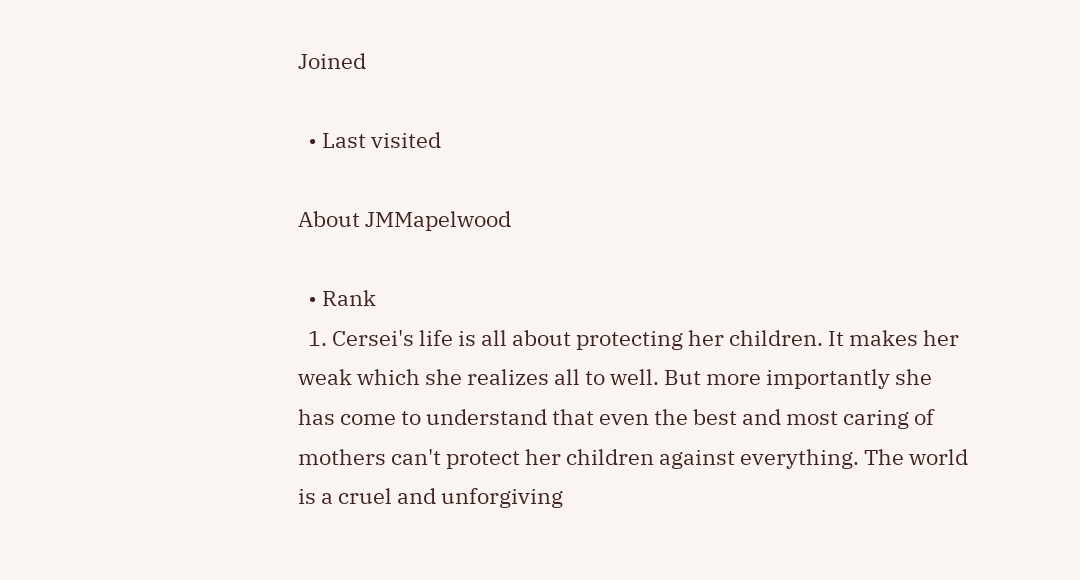Joined

  • Last visited

About JMMapelwood

  • Rank
  1. Cersei's life is all about protecting her children. It makes her weak which she realizes all to well. But more importantly she has come to understand that even the best and most caring of mothers can't protect her children against everything. The world is a cruel and unforgiving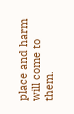place and harm will come to them.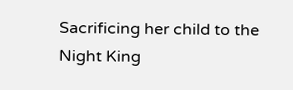Sacrificing her child to the Night King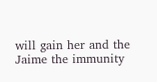will gain her and the Jaime the immunity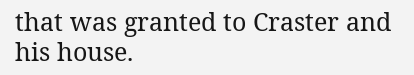that was granted to Craster and his house.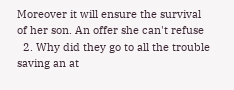Moreover it will ensure the survival of her son. An offer she can't refuse
  2. Why did they go to all the trouble saving an at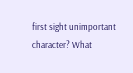first sight unimportant character? What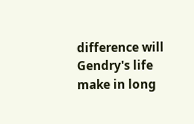difference will Gendry's life make in long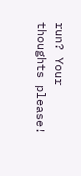run? Your thoughts please!